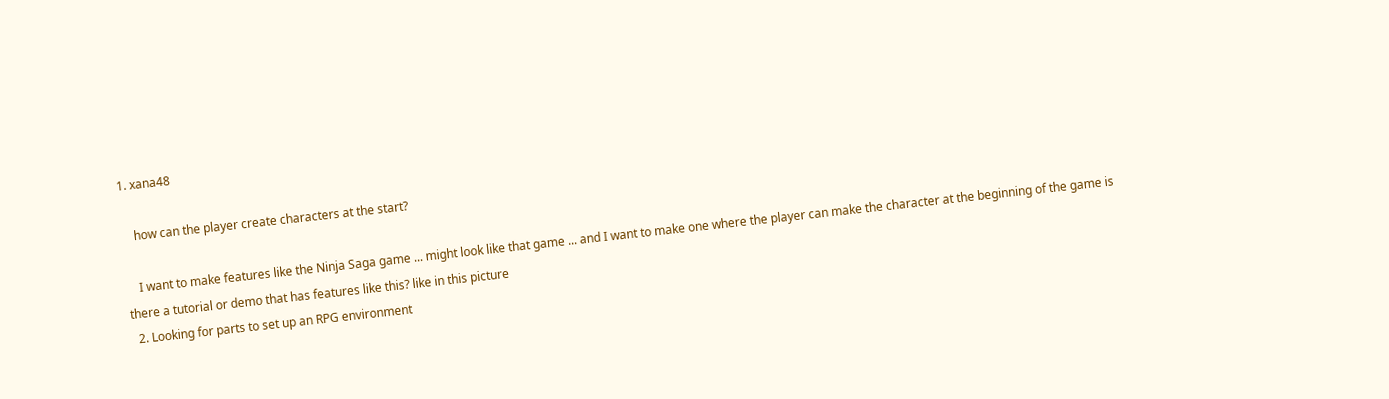1. xana48

    how can the player create characters at the start?

    I want to make features like the Ninja Saga game ... might look like that game ... and I want to make one where the player can make the character at the beginning of the game is there a tutorial or demo that has features like this? like in this picture
  2. Looking for parts to set up an RPG environment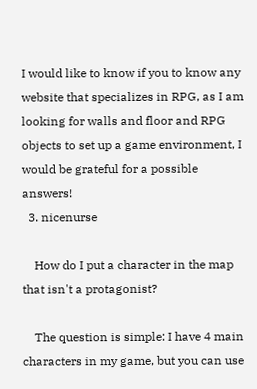I would like to know if you to know any website that specializes in RPG, as I am looking for walls and floor and RPG objects to set up a game environment, I would be grateful for a possible answers!
  3. nicenurse

    How do I put a character in the map that isn't a protagonist?

    The question is simple: I have 4 main characters in my game, but you can use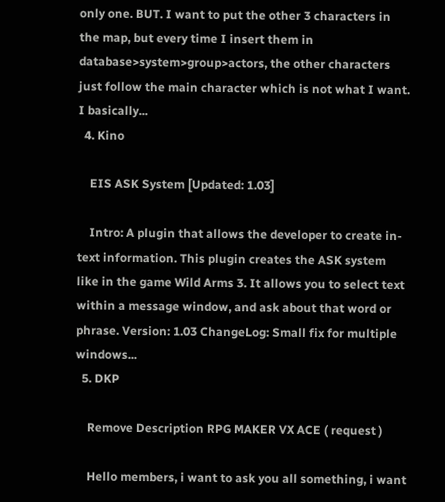only one. BUT. I want to put the other 3 characters in the map, but every time I insert them in database>system>group>actors, the other characters just follow the main character which is not what I want. I basically...
  4. Kino

    EIS ASK System [Updated: 1.03]

    Intro: A plugin that allows the developer to create in-text information. This plugin creates the ASK system like in the game Wild Arms 3. It allows you to select text within a message window, and ask about that word or phrase. Version: 1.03 ChangeLog: Small fix for multiple windows...
  5. DKP

    Remove Description RPG MAKER VX ACE ( request )

    Hello members, i want to ask you all something, i want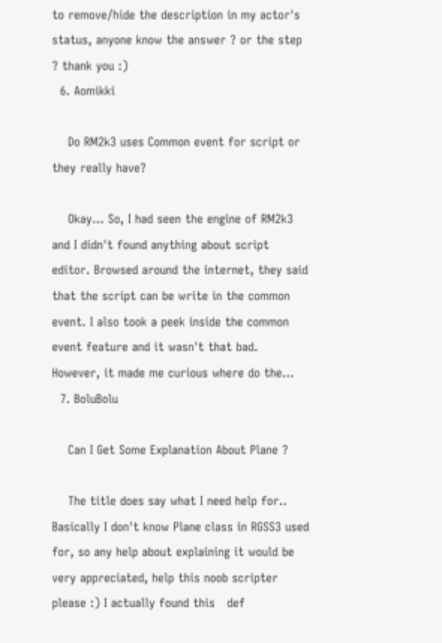to remove/hide the description in my actor's status, anyone know the answer ? or the step ? thank you :)
  6. Aomikki

    Do RM2k3 uses Common event for script or they really have?

    Okay... So, I had seen the engine of RM2k3 and I didn't found anything about script editor. Browsed around the internet, they said that the script can be write in the common event. I also took a peek inside the common event feature and it wasn't that bad. However, it made me curious where do the...
  7. BoluBolu

    Can I Get Some Explanation About Plane ?

    The title does say what I need help for.. Basically I don't know Plane class in RGSS3 used for, so any help about explaining it would be very appreciated, help this noob scripter please :) I actually found this   def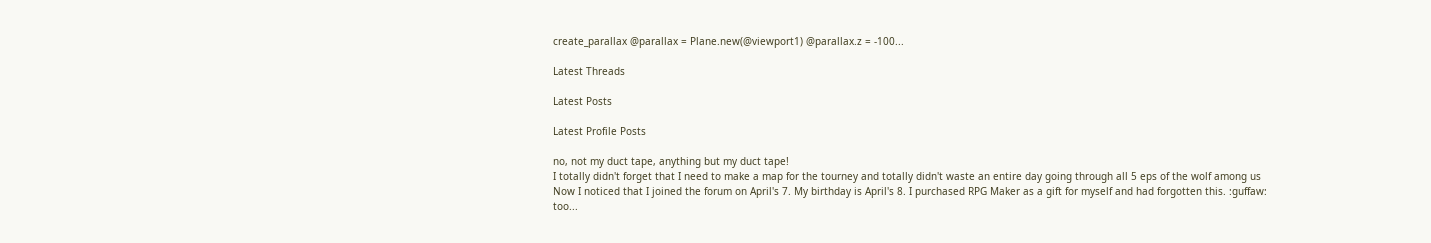create_parallax @parallax = Plane.new(@viewport1) @parallax.z = -100...

Latest Threads

Latest Posts

Latest Profile Posts

no, not my duct tape, anything but my duct tape!
I totally didn't forget that I need to make a map for the tourney and totally didn't waste an entire day going through all 5 eps of the wolf among us
Now I noticed that I joined the forum on April's 7. My birthday is April's 8. I purchased RPG Maker as a gift for myself and had forgotten this. :guffaw:
too...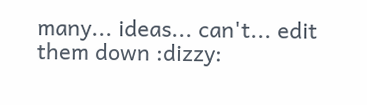many... ideas... can't... edit them down :dizzy: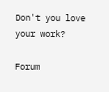Don't you love your work?

Forum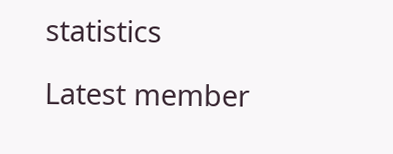statistics

Latest member